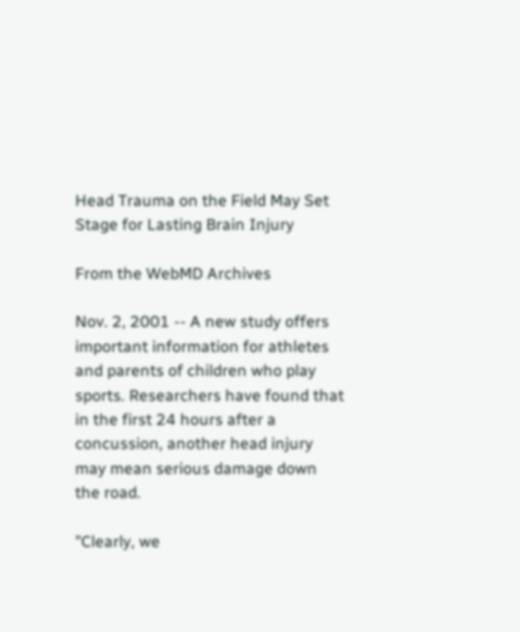Head Trauma on the Field May Set Stage for Lasting Brain Injury

From the WebMD Archives

Nov. 2, 2001 -- A new study offers important information for athletes and parents of children who play sports. Researchers have found that in the first 24 hours after a concussion, another head injury may mean serious damage down the road.

"Clearly, we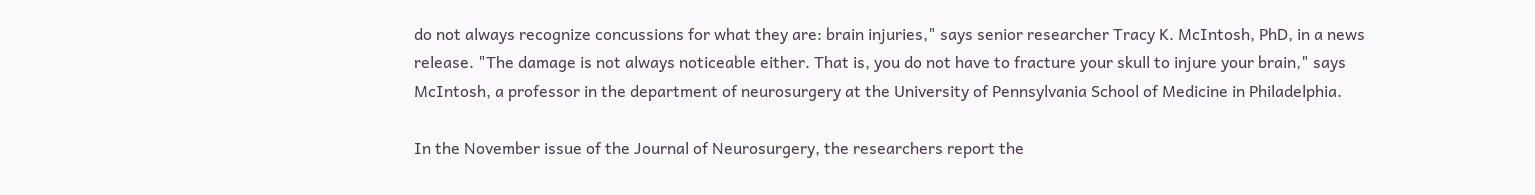do not always recognize concussions for what they are: brain injuries," says senior researcher Tracy K. McIntosh, PhD, in a news release. "The damage is not always noticeable either. That is, you do not have to fracture your skull to injure your brain," says McIntosh, a professor in the department of neurosurgery at the University of Pennsylvania School of Medicine in Philadelphia.

In the November issue of the Journal of Neurosurgery, the researchers report the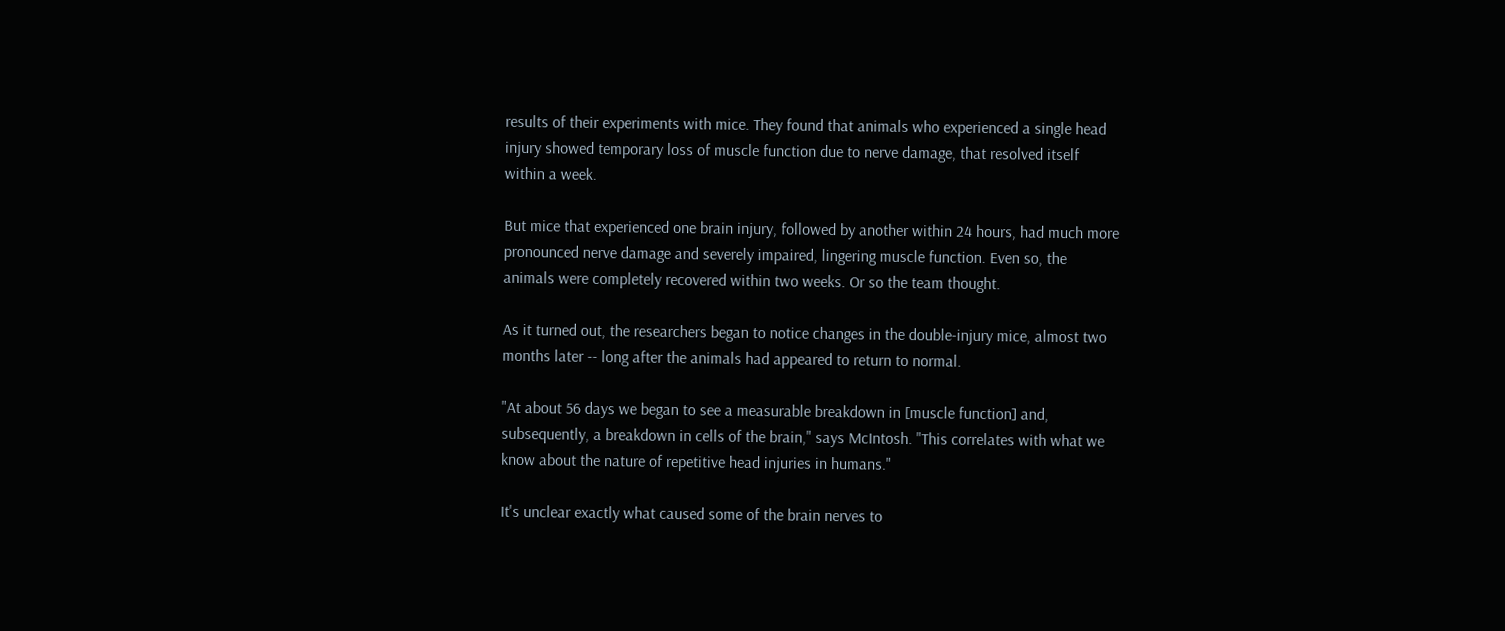results of their experiments with mice. They found that animals who experienced a single head injury showed temporary loss of muscle function due to nerve damage, that resolved itself within a week.

But mice that experienced one brain injury, followed by another within 24 hours, had much more pronounced nerve damage and severely impaired, lingering muscle function. Even so, the animals were completely recovered within two weeks. Or so the team thought.

As it turned out, the researchers began to notice changes in the double-injury mice, almost two months later -- long after the animals had appeared to return to normal.

"At about 56 days we began to see a measurable breakdown in [muscle function] and, subsequently, a breakdown in cells of the brain," says McIntosh. "This correlates with what we know about the nature of repetitive head injuries in humans."

It's unclear exactly what caused some of the brain nerves to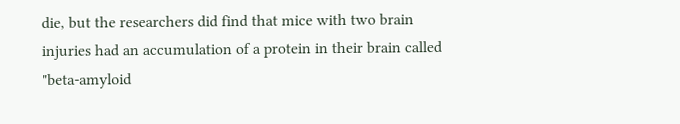die, but the researchers did find that mice with two brain injuries had an accumulation of a protein in their brain called "beta-amyloid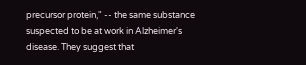precursor protein," -- the same substance suspected to be at work in Alzheimer's disease. They suggest that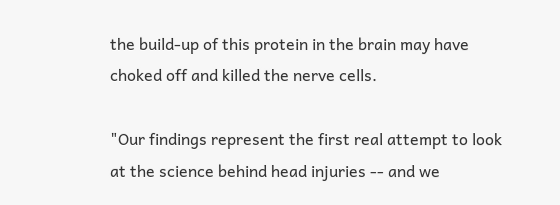the build-up of this protein in the brain may have choked off and killed the nerve cells.

"Our findings represent the first real attempt to look at the science behind head injuries -- and we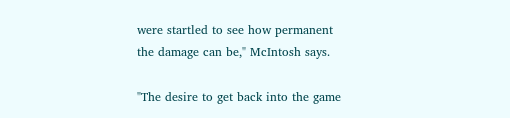were startled to see how permanent the damage can be," McIntosh says.

"The desire to get back into the game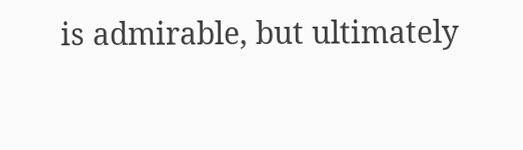is admirable, but ultimately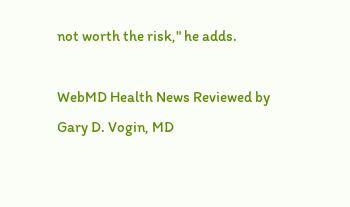not worth the risk," he adds.

WebMD Health News Reviewed by Gary D. Vogin, MD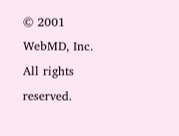© 2001 WebMD, Inc. All rights reserved.